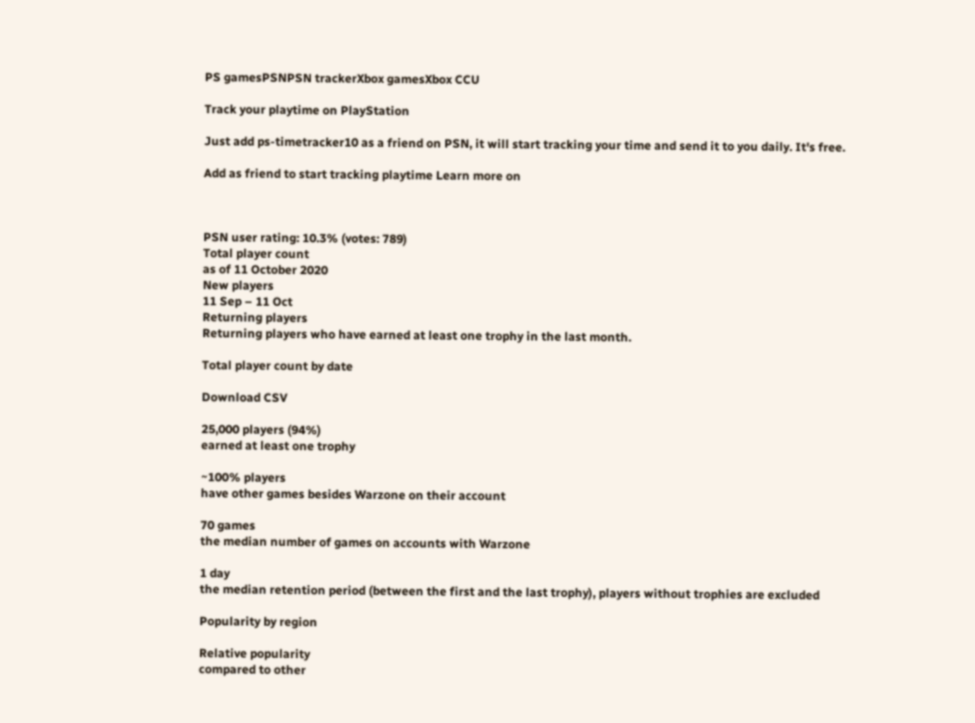PS gamesPSNPSN trackerXbox gamesXbox CCU

Track your playtime on PlayStation

Just add ps-timetracker10 as a friend on PSN, it will start tracking your time and send it to you daily. It's free.

Add as friend to start tracking playtime Learn more on



PSN user rating: 10.3% (votes: 789)
Total player count
as of 11 October 2020
New players
11 Sep – 11 Oct
Returning players
Returning players who have earned at least one trophy in the last month.

Total player count by date

Download CSV

25,000 players (94%)
earned at least one trophy

~100% players
have other games besides Warzone on their account

70 games
the median number of games on accounts with Warzone

1 day
the median retention period (between the first and the last trophy), players without trophies are excluded

Popularity by region

Relative popularity
compared to other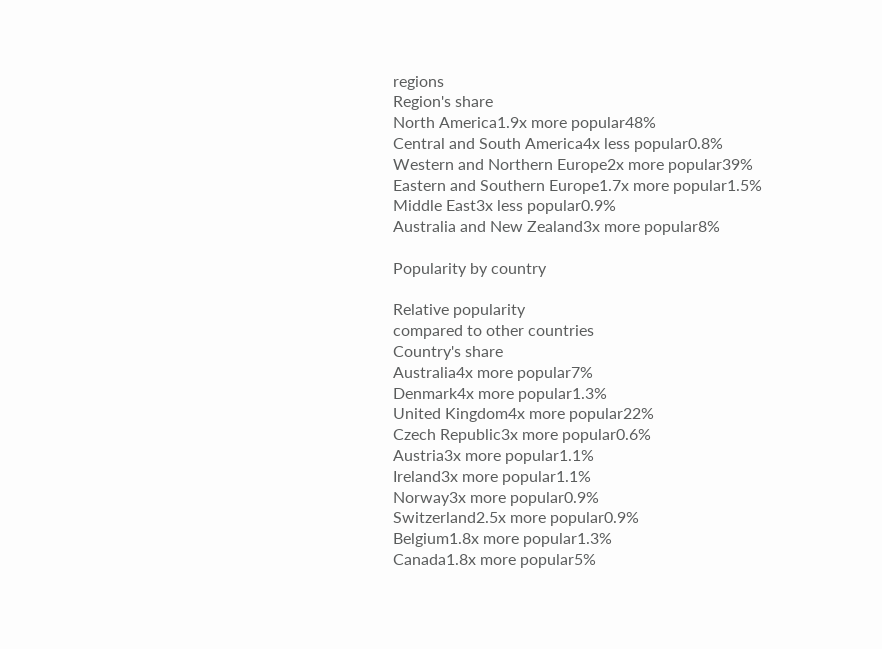regions
Region's share
North America1.9x more popular48%
Central and South America4x less popular0.8%
Western and Northern Europe2x more popular39%
Eastern and Southern Europe1.7x more popular1.5%
Middle East3x less popular0.9%
Australia and New Zealand3x more popular8%

Popularity by country

Relative popularity
compared to other countries
Country's share
Australia4x more popular7%
Denmark4x more popular1.3%
United Kingdom4x more popular22%
Czech Republic3x more popular0.6%
Austria3x more popular1.1%
Ireland3x more popular1.1%
Norway3x more popular0.9%
Switzerland2.5x more popular0.9%
Belgium1.8x more popular1.3%
Canada1.8x more popular5%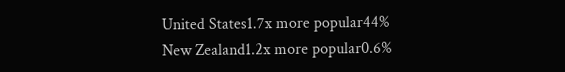United States1.7x more popular44%
New Zealand1.2x more popular0.6%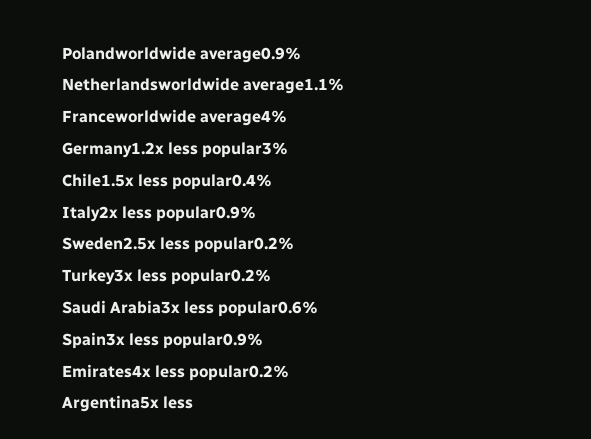Polandworldwide average0.9%
Netherlandsworldwide average1.1%
Franceworldwide average4%
Germany1.2x less popular3%
Chile1.5x less popular0.4%
Italy2x less popular0.9%
Sweden2.5x less popular0.2%
Turkey3x less popular0.2%
Saudi Arabia3x less popular0.6%
Spain3x less popular0.9%
Emirates4x less popular0.2%
Argentina5x less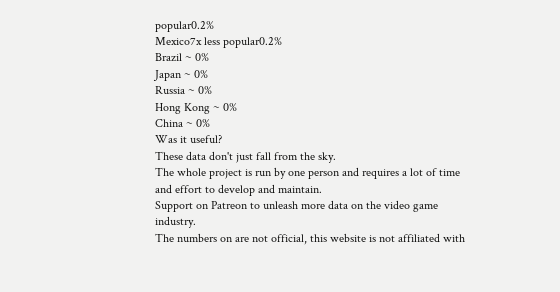popular0.2%
Mexico7x less popular0.2%
Brazil ~ 0%
Japan ~ 0%
Russia ~ 0%
Hong Kong ~ 0%
China ~ 0%
Was it useful?
These data don't just fall from the sky.
The whole project is run by one person and requires a lot of time and effort to develop and maintain.
Support on Patreon to unleash more data on the video game industry.
The numbers on are not official, this website is not affiliated with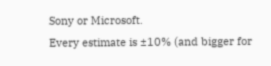Sony or Microsoft.
Every estimate is ±10% (and bigger for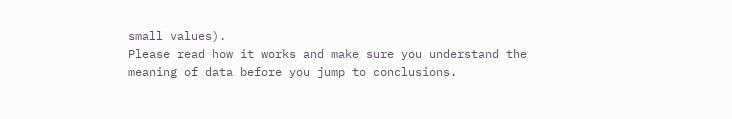small values).
Please read how it works and make sure you understand the meaning of data before you jump to conclusions.